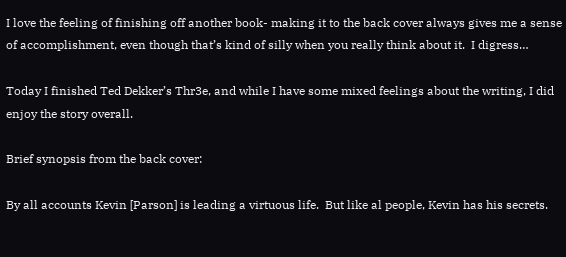I love the feeling of finishing off another book- making it to the back cover always gives me a sense of accomplishment, even though that’s kind of silly when you really think about it.  I digress…

Today I finished Ted Dekker’s Thr3e, and while I have some mixed feelings about the writing, I did enjoy the story overall.

Brief synopsis from the back cover:

By all accounts Kevin [Parson] is leading a virtuous life.  But like al people, Kevin has his secrets.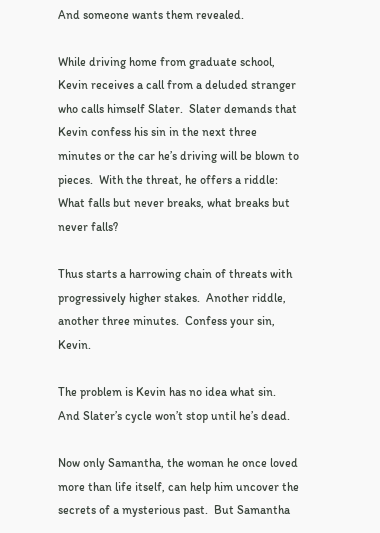And someone wants them revealed.

While driving home from graduate school, Kevin receives a call from a deluded stranger who calls himself Slater.  Slater demands that Kevin confess his sin in the next three minutes or the car he’s driving will be blown to pieces.  With the threat, he offers a riddle: What falls but never breaks, what breaks but never falls?

Thus starts a harrowing chain of threats with progressively higher stakes.  Another riddle, another three minutes.  Confess your sin, Kevin.

The problem is Kevin has no idea what sin.  And Slater’s cycle won’t stop until he’s dead.

Now only Samantha, the woman he once loved more than life itself, can help him uncover the secrets of a mysterious past.  But Samantha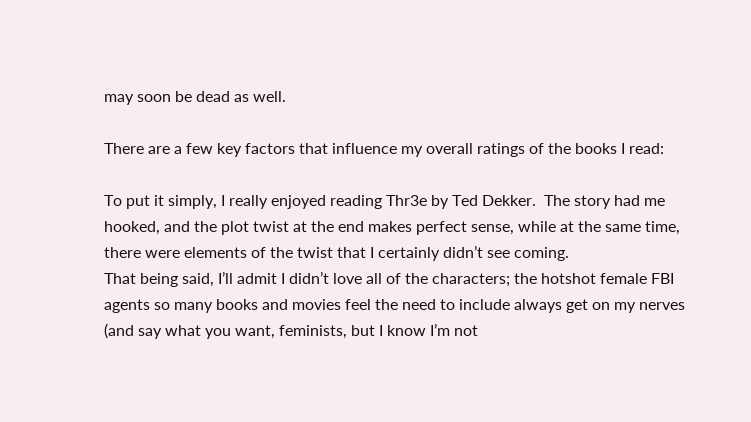may soon be dead as well.

There are a few key factors that influence my overall ratings of the books I read:

To put it simply, I really enjoyed reading Thr3e by Ted Dekker.  The story had me hooked, and the plot twist at the end makes perfect sense, while at the same time, there were elements of the twist that I certainly didn’t see coming.
That being said, I’ll admit I didn’t love all of the characters; the hotshot female FBI agents so many books and movies feel the need to include always get on my nerves (and say what you want, feminists, but I know I’m not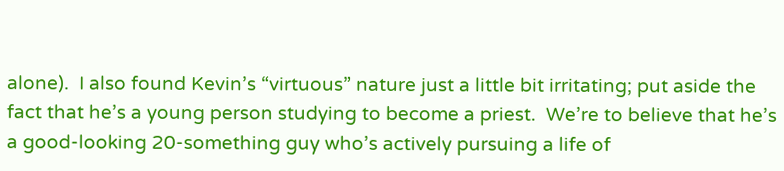alone).  I also found Kevin’s “virtuous” nature just a little bit irritating; put aside the fact that he’s a young person studying to become a priest.  We’re to believe that he’s a good-looking 20-something guy who’s actively pursuing a life of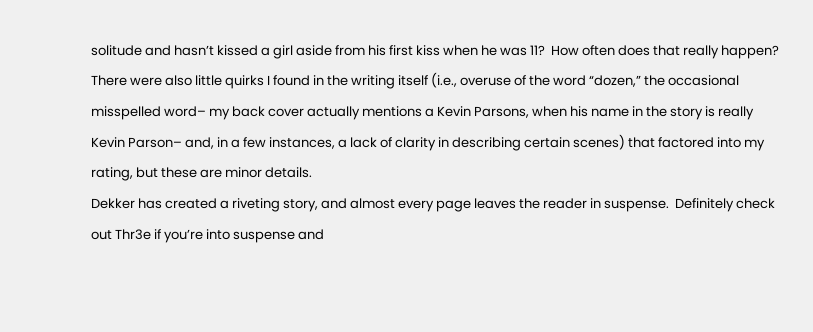solitude and hasn’t kissed a girl aside from his first kiss when he was 11?  How often does that really happen?
There were also little quirks I found in the writing itself (i.e., overuse of the word “dozen,” the occasional misspelled word– my back cover actually mentions a Kevin Parsons, when his name in the story is really Kevin Parson– and, in a few instances, a lack of clarity in describing certain scenes) that factored into my rating, but these are minor details.
Dekker has created a riveting story, and almost every page leaves the reader in suspense.  Definitely check out Thr3e if you’re into suspense and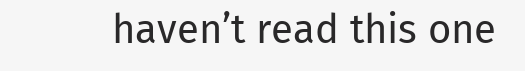haven’t read this one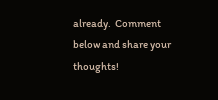already.  Comment below and share your thoughts!